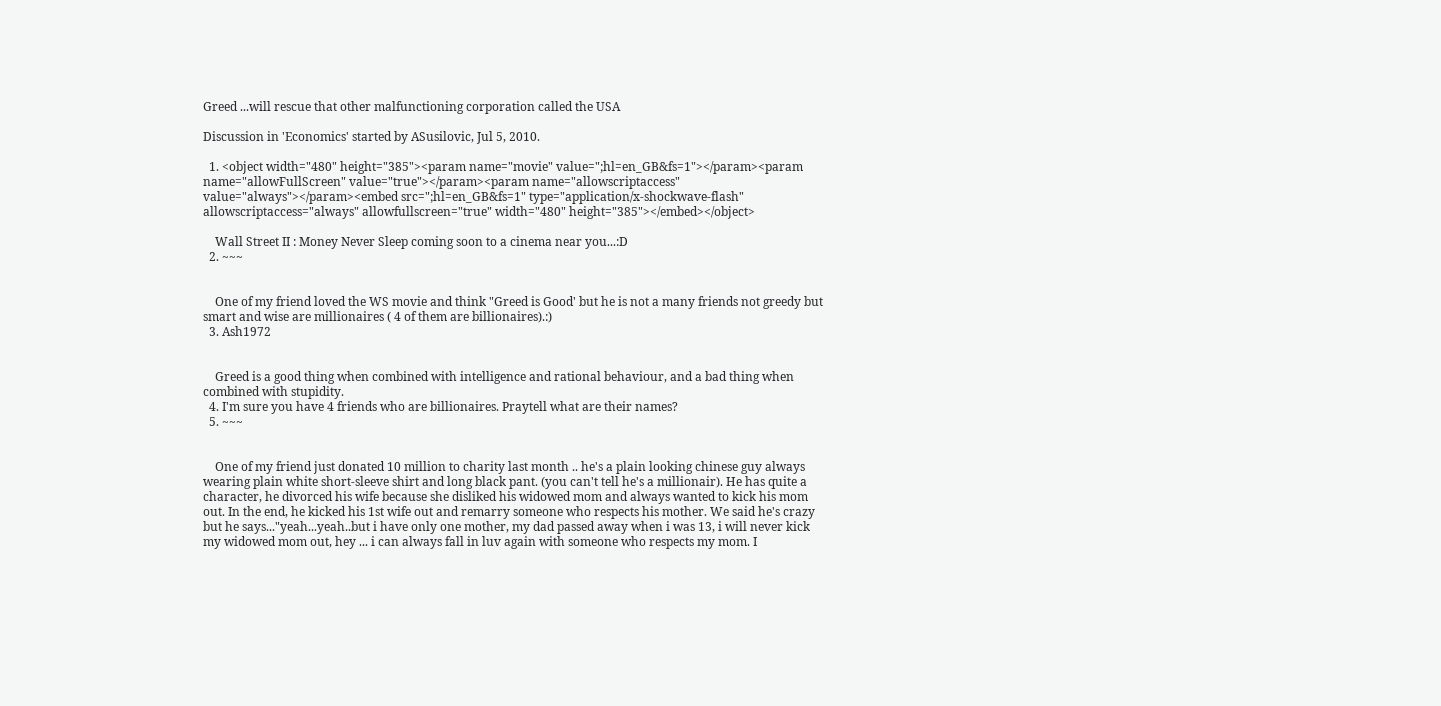Greed ...will rescue that other malfunctioning corporation called the USA

Discussion in 'Economics' started by ASusilovic, Jul 5, 2010.

  1. <object width="480" height="385"><param name="movie" value=";hl=en_GB&fs=1"></param><param name="allowFullScreen" value="true"></param><param name="allowscriptaccess" value="always"></param><embed src=";hl=en_GB&fs=1" type="application/x-shockwave-flash" allowscriptaccess="always" allowfullscreen="true" width="480" height="385"></embed></object>

    Wall Street II : Money Never Sleep coming soon to a cinema near you...:D
  2. ~~~


    One of my friend loved the WS movie and think "Greed is Good' but he is not a many friends not greedy but smart and wise are millionaires ( 4 of them are billionaires).:)
  3. Ash1972


    Greed is a good thing when combined with intelligence and rational behaviour, and a bad thing when combined with stupidity.
  4. I'm sure you have 4 friends who are billionaires. Praytell what are their names?
  5. ~~~


    One of my friend just donated 10 million to charity last month .. he's a plain looking chinese guy always wearing plain white short-sleeve shirt and long black pant. (you can't tell he's a millionair). He has quite a character, he divorced his wife because she disliked his widowed mom and always wanted to kick his mom out. In the end, he kicked his 1st wife out and remarry someone who respects his mother. We said he's crazy but he says..."yeah...yeah..but i have only one mother, my dad passed away when i was 13, i will never kick my widowed mom out, hey ... i can always fall in luv again with someone who respects my mom. I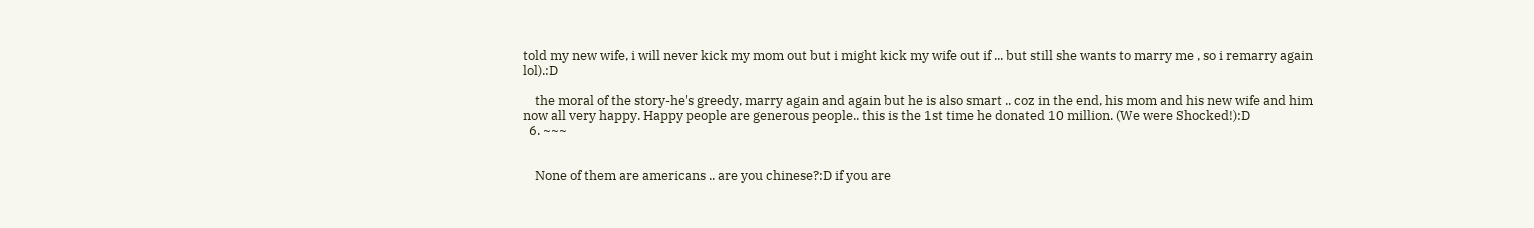told my new wife, i will never kick my mom out but i might kick my wife out if ... but still she wants to marry me , so i remarry again lol).:D

    the moral of the story-he's greedy, marry again and again but he is also smart .. coz in the end, his mom and his new wife and him now all very happy. Happy people are generous people.. this is the 1st time he donated 10 million. (We were Shocked!):D
  6. ~~~


    None of them are americans .. are you chinese?:D if you are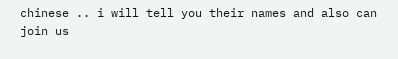chinese .. i will tell you their names and also can join us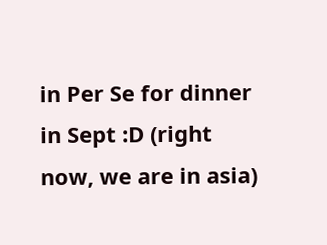in Per Se for dinner in Sept :D (right now, we are in asia)